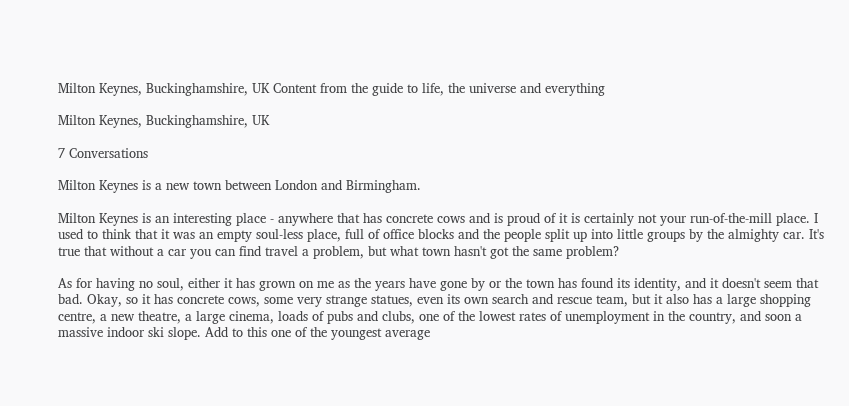Milton Keynes, Buckinghamshire, UK Content from the guide to life, the universe and everything

Milton Keynes, Buckinghamshire, UK

7 Conversations

Milton Keynes is a new town between London and Birmingham.

Milton Keynes is an interesting place - anywhere that has concrete cows and is proud of it is certainly not your run-of-the-mill place. I used to think that it was an empty soul-less place, full of office blocks and the people split up into little groups by the almighty car. It's true that without a car you can find travel a problem, but what town hasn't got the same problem?

As for having no soul, either it has grown on me as the years have gone by or the town has found its identity, and it doesn't seem that bad. Okay, so it has concrete cows, some very strange statues, even its own search and rescue team, but it also has a large shopping centre, a new theatre, a large cinema, loads of pubs and clubs, one of the lowest rates of unemployment in the country, and soon a massive indoor ski slope. Add to this one of the youngest average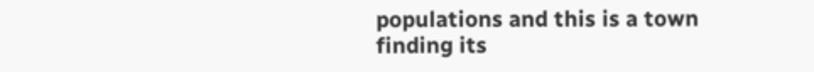populations and this is a town finding its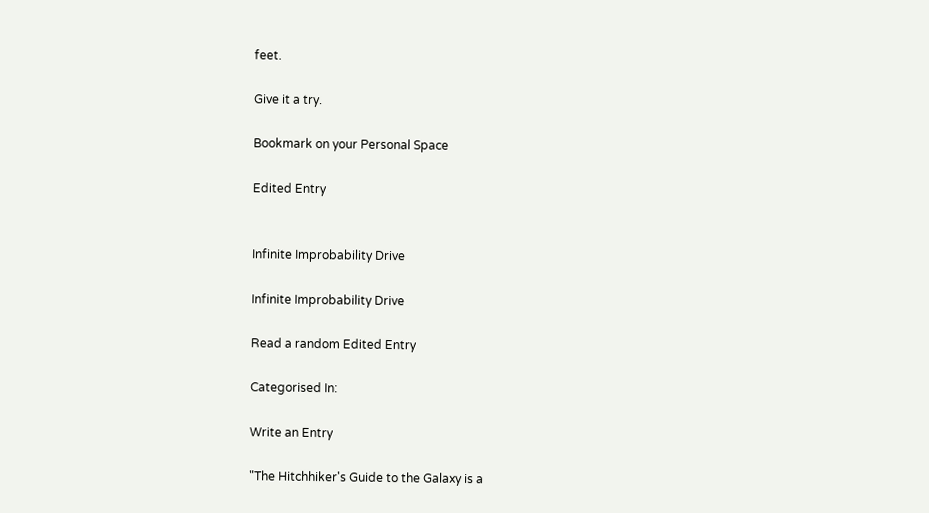feet.

Give it a try.

Bookmark on your Personal Space

Edited Entry


Infinite Improbability Drive

Infinite Improbability Drive

Read a random Edited Entry

Categorised In:

Write an Entry

"The Hitchhiker's Guide to the Galaxy is a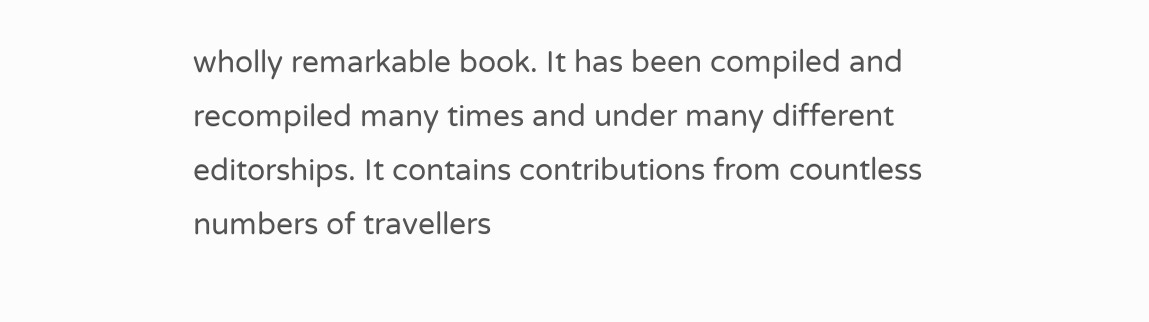wholly remarkable book. It has been compiled and recompiled many times and under many different editorships. It contains contributions from countless numbers of travellers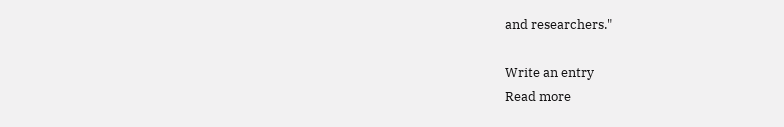and researchers."

Write an entry
Read more